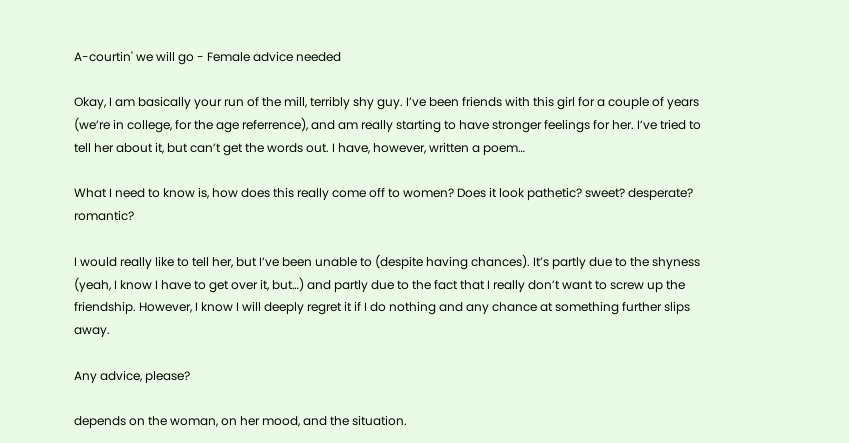A-courtin' we will go - Female advice needed

Okay, I am basically your run of the mill, terribly shy guy. I’ve been friends with this girl for a couple of years (we’re in college, for the age referrence), and am really starting to have stronger feelings for her. I’ve tried to tell her about it, but can’t get the words out. I have, however, written a poem…

What I need to know is, how does this really come off to women? Does it look pathetic? sweet? desperate? romantic?

I would really like to tell her, but I’ve been unable to (despite having chances). It’s partly due to the shyness (yeah, I know I have to get over it, but…) and partly due to the fact that I really don’t want to screw up the friendship. However, I know I will deeply regret it if I do nothing and any chance at something further slips away.

Any advice, please?

depends on the woman, on her mood, and the situation.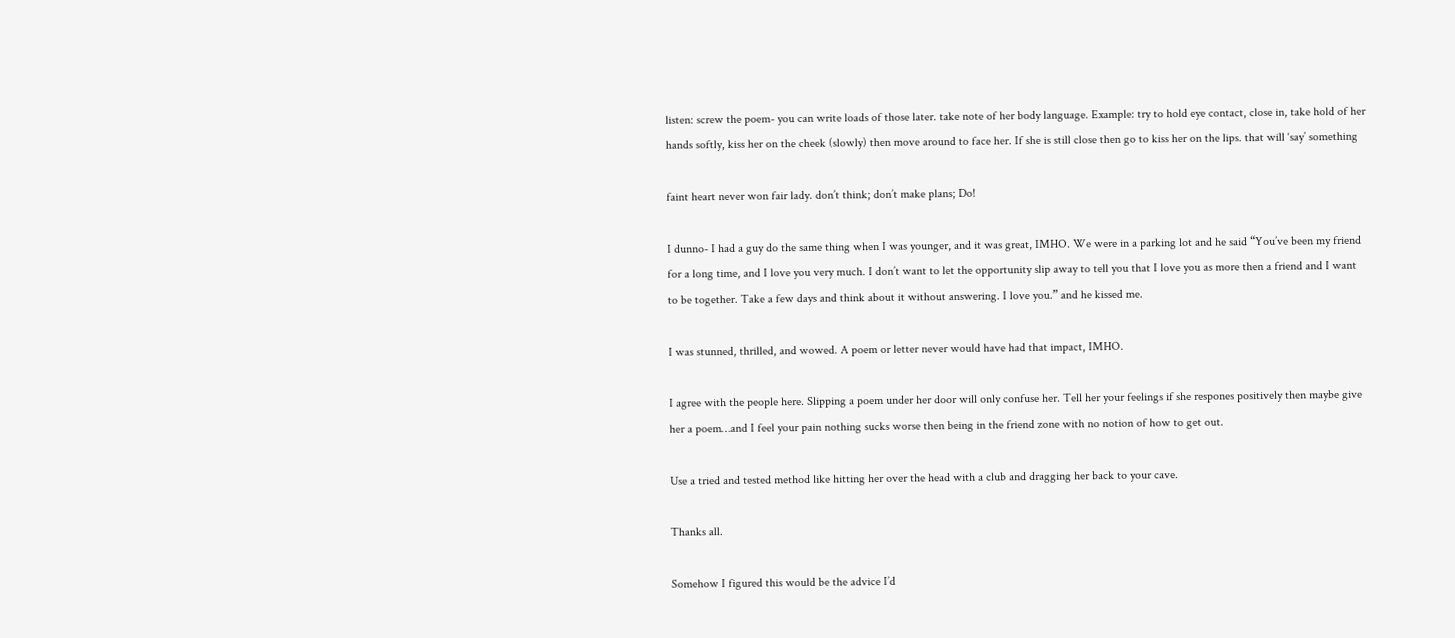listen: screw the poem- you can write loads of those later. take note of her body language. Example: try to hold eye contact, close in, take hold of her hands softly, kiss her on the cheek (slowly) then move around to face her. If she is still close then go to kiss her on the lips. that will ‘say’ something

faint heart never won fair lady. don’t think; don’t make plans; Do!

I dunno- I had a guy do the same thing when I was younger, and it was great, IMHO. We were in a parking lot and he said “You’ve been my friend for a long time, and I love you very much. I don’t want to let the opportunity slip away to tell you that I love you as more then a friend and I want to be together. Take a few days and think about it without answering. I love you.” and he kissed me.

I was stunned, thrilled, and wowed. A poem or letter never would have had that impact, IMHO.

I agree with the people here. Slipping a poem under her door will only confuse her. Tell her your feelings if she respones positively then maybe give her a poem…and I feel your pain nothing sucks worse then being in the friend zone with no notion of how to get out.

Use a tried and tested method like hitting her over the head with a club and dragging her back to your cave.

Thanks all.

Somehow I figured this would be the advice I’d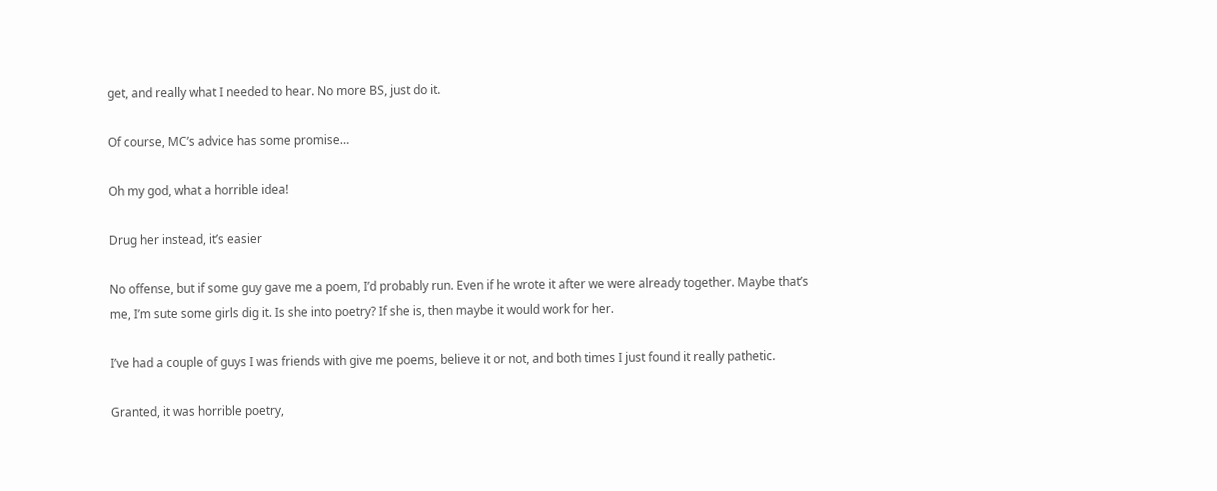get, and really what I needed to hear. No more BS, just do it.

Of course, MC’s advice has some promise…

Oh my god, what a horrible idea!

Drug her instead, it’s easier

No offense, but if some guy gave me a poem, I’d probably run. Even if he wrote it after we were already together. Maybe that’s me, I’m sute some girls dig it. Is she into poetry? If she is, then maybe it would work for her.

I’ve had a couple of guys I was friends with give me poems, believe it or not, and both times I just found it really pathetic.

Granted, it was horrible poetry,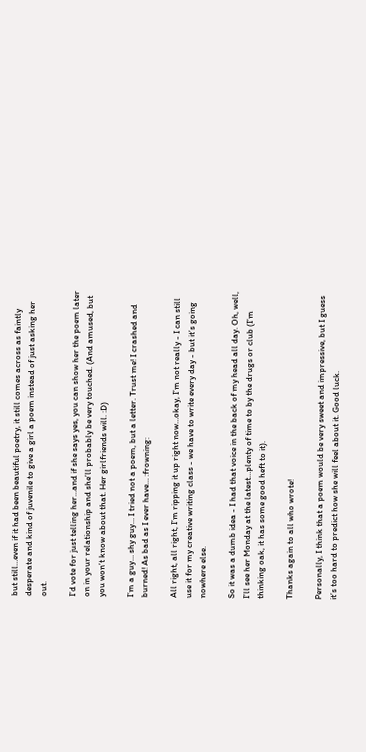but still…even if it had been beautiful poetry, it still comes across as faintly desperate and kind of juvenile to give a girl a poem instead of just asking her out.

I’d vote for just telling her…and if she says yes, you can show her the poem later on in your relationship and she’ll probably be very touched. (And amused, but you won’t know about that. Her girlfriends will. :D)

I’m a guy… shy guy… I tried not a poem, but a letter. Trust me! I crashed and burned! As bad as I ever have… :frowning:

All right, all right, I’m ripping it up right now…okay, I’m not really - I can still use it for my creative writing class - we have to write every day - but it’s going nowhere else.

So it was a dumb idea - I had that voice in the back of my head all day. Oh, well, I’ll see her Monday at the latest…plenty of time to by the drugs or club (I’m thinking oak, it has some good heft to it).

Thanks again to all who wrote!

Personally, I think that a poem would be very sweet and impressive, but I guess it’s too hard to predict how she will feel about it. Good luck.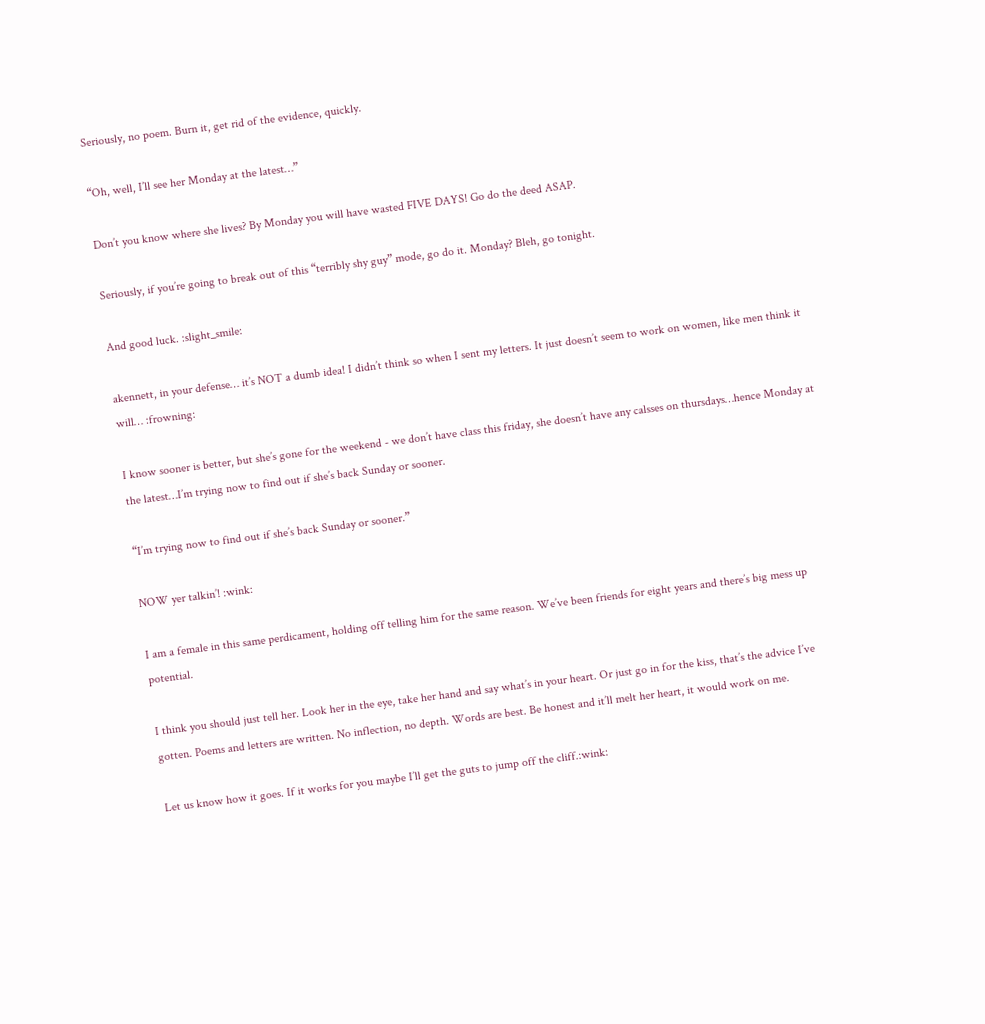Seriously, no poem. Burn it, get rid of the evidence, quickly.

“Oh, well, I’ll see her Monday at the latest…”

Don’t you know where she lives? By Monday you will have wasted FIVE DAYS! Go do the deed ASAP.

Seriously, if you’re going to break out of this “terribly shy guy” mode, go do it. Monday? Bleh, go tonight.

And good luck. :slight_smile:

akennett, in your defense… it’s NOT a dumb idea! I didn’t think so when I sent my letters. It just doesn’t seem to work on women, like men think it will… :frowning:

I know sooner is better, but she’s gone for the weekend - we don’t have class this friday, she doesn’t have any calsses on thursdays…hence Monday at the latest…I’m trying now to find out if she’s back Sunday or sooner.

“I’m trying now to find out if she’s back Sunday or sooner.”

NOW yer talkin’! :wink:

I am a female in this same perdicament, holding off telling him for the same reason. We’ve been friends for eight years and there’s big mess up potential.

I think you should just tell her. Look her in the eye, take her hand and say what’s in your heart. Or just go in for the kiss, that’s the advice I’ve gotten. Poems and letters are written. No inflection, no depth. Words are best. Be honest and it’ll melt her heart, it would work on me.

Let us know how it goes. If it works for you maybe I’ll get the guts to jump off the cliff.:wink: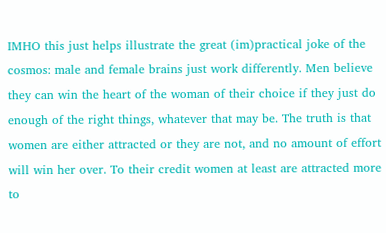IMHO this just helps illustrate the great (im)practical joke of the cosmos: male and female brains just work differently. Men believe they can win the heart of the woman of their choice if they just do enough of the right things, whatever that may be. The truth is that women are either attracted or they are not, and no amount of effort will win her over. To their credit women at least are attracted more to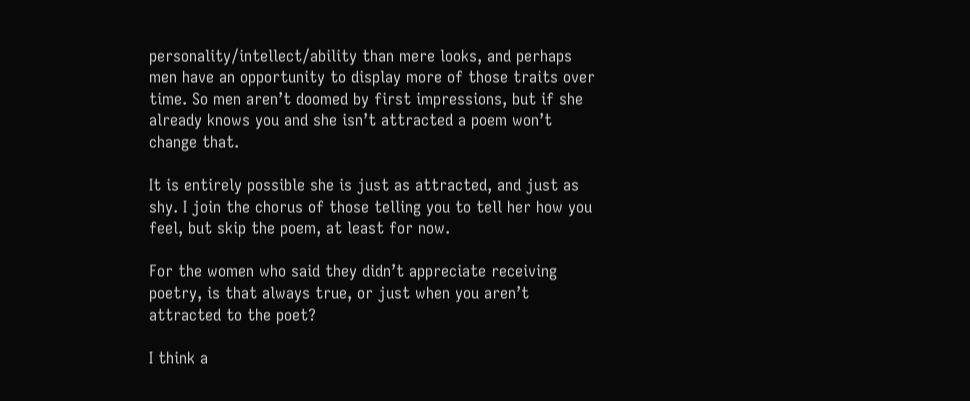personality/intellect/ability than mere looks, and perhaps men have an opportunity to display more of those traits over time. So men aren’t doomed by first impressions, but if she already knows you and she isn’t attracted a poem won’t change that.

It is entirely possible she is just as attracted, and just as shy. I join the chorus of those telling you to tell her how you feel, but skip the poem, at least for now.

For the women who said they didn’t appreciate receiving poetry, is that always true, or just when you aren’t attracted to the poet?

I think a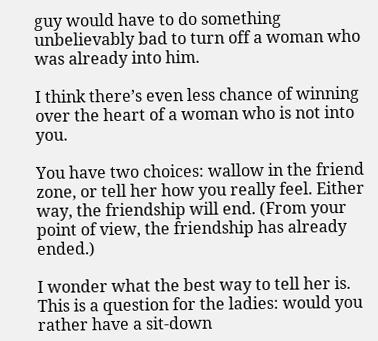guy would have to do something unbelievably bad to turn off a woman who was already into him.

I think there’s even less chance of winning over the heart of a woman who is not into you.

You have two choices: wallow in the friend zone, or tell her how you really feel. Either way, the friendship will end. (From your point of view, the friendship has already ended.)

I wonder what the best way to tell her is. This is a question for the ladies: would you rather have a sit-down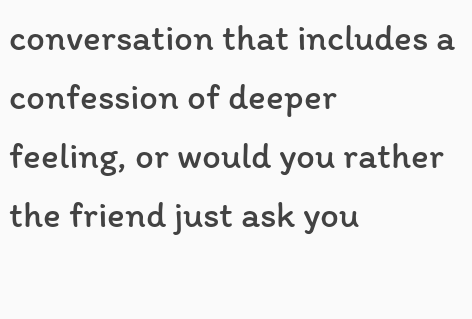conversation that includes a confession of deeper feeling, or would you rather the friend just ask you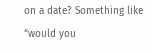on a date? Something like “would you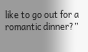like to go out for a romantic dinner?”